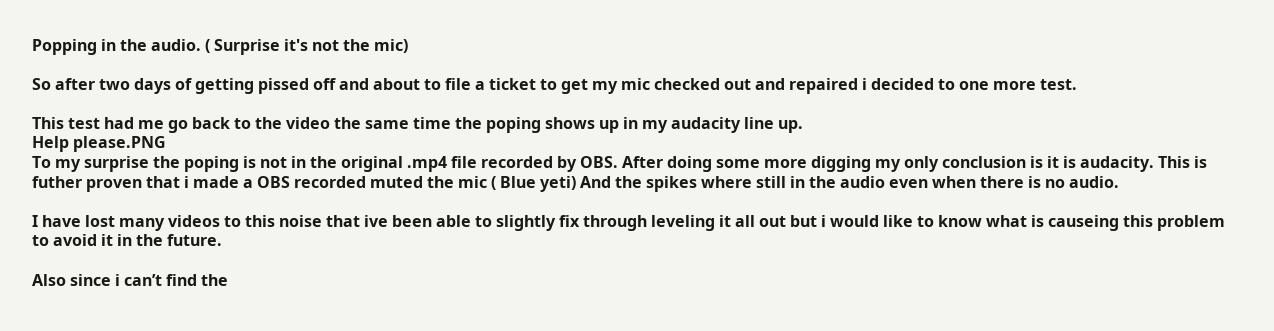Popping in the audio. ( Surprise it's not the mic)

So after two days of getting pissed off and about to file a ticket to get my mic checked out and repaired i decided to one more test.

This test had me go back to the video the same time the poping shows up in my audacity line up.
Help please.PNG
To my surprise the poping is not in the original .mp4 file recorded by OBS. After doing some more digging my only conclusion is it is audacity. This is futher proven that i made a OBS recorded muted the mic ( Blue yeti) And the spikes where still in the audio even when there is no audio.

I have lost many videos to this noise that ive been able to slightly fix through leveling it all out but i would like to know what is causeing this problem to avoid it in the future.

Also since i can’t find the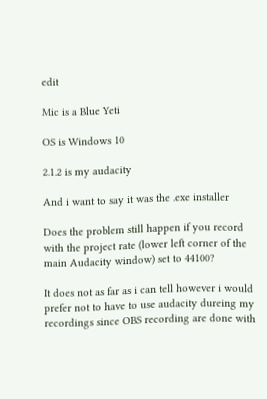edit

Mic is a Blue Yeti

OS is Windows 10

2.1.2 is my audacity

And i want to say it was the .exe installer

Does the problem still happen if you record with the project rate (lower left corner of the main Audacity window) set to 44100?

It does not as far as i can tell however i would prefer not to have to use audacity dureing my recordings since OBS recording are done with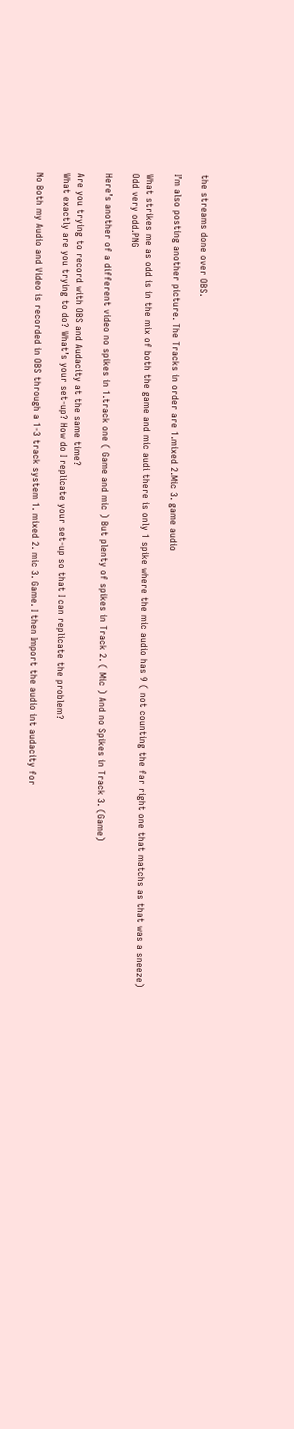the streams done over OBS.

I’m also posting another picture. The Tracks in order are 1.mixed 2.Mic 3. game audio

What strikes me as odd is in the mix of both the game and mic audi there is only 1 spike where the mic audio has 9 ( not counting the far right one that matchs as that was a sneeze)
Odd very odd.PNG

Here’s another of a different video no spikes in 1.track one ( Game and mic ) But plenty of spikes in Track 2. ( Mic ) And no Spikes in Track 3. (Game)

Are you trying to record with OBS and Audacity at the same time?
What exactly are you trying to do? What’s your set-up? How do I replicate your set-up so that I can replicate the problem?

No Both my Audio and Video is recorded in OBS through a 1-3 track system 1. mixed 2. mic 3. Game. I then Import the audio int audacity for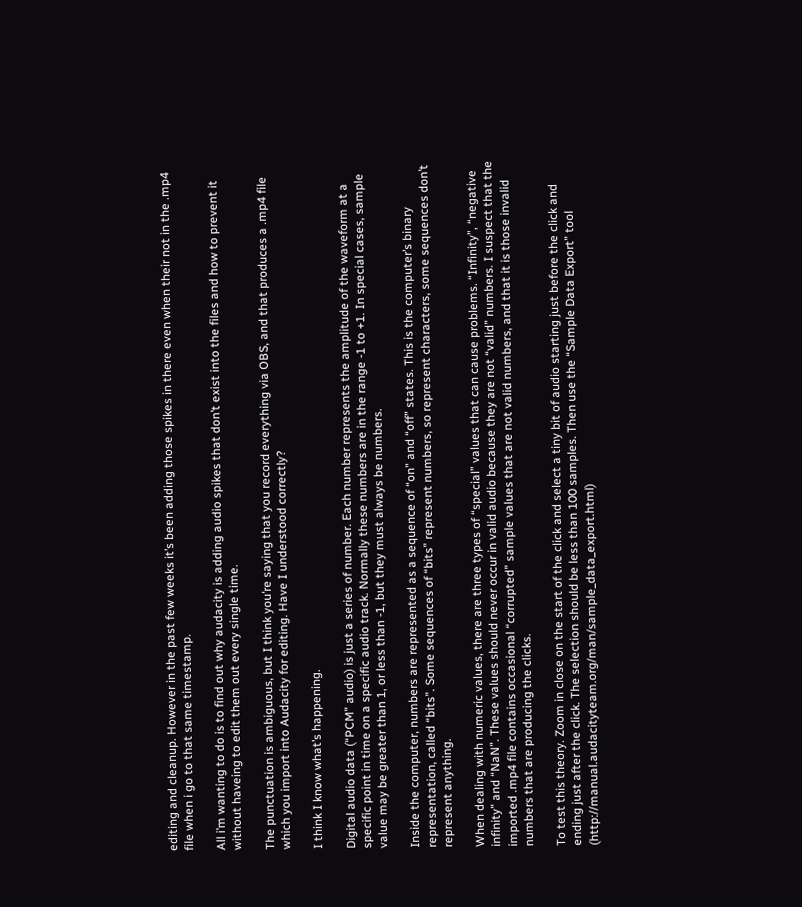editing and cleanup. However in the past few weeks it’s been adding those spikes in there even when their not in the .mp4 file when i go to that same timestamp.

All i’m wanting to do is to find out why audacity is adding audio spikes that don’t exist into the files and how to prevent it without haveing to edit them out every single time.

The punctuation is ambiguous, but I think you’re saying that you record everything via OBS, and that produces a .mp4 file which you import into Audacity for editing. Have I understood correctly?

I think I know what’s happening.

Digital audio data (“PCM” audio) is just a series of number. Each number represents the amplitude of the waveform at a specific point in time on a specific audio track. Normally these numbers are in the range -1 to +1. In special cases, sample value may be greater than 1, or less than -1, but they must always be numbers.

Inside the computer, numbers are represented as a sequence of “on” and “off” states. This is the computer’s binary representation, called “bits”. Some sequences of “bits” represent numbers, so represent characters, some sequences don’t represent anything.

When dealing with numeric values, there are three types of “special” values that can cause problems. “Infinity”, “negative infinity” and “NaN”. These values should never occur in valid audio because they are not “valid” numbers. I suspect that the imported .mp4 file contains occasional “corrupted” sample values that are not valid numbers, and that it is those invalid numbers that are producing the clicks.

To test this theory. Zoom in close on the start of the click and select a tiny bit of audio starting just before the click and ending just after the click. The selection should be less than 100 samples. Then use the “Sample Data Export” tool (http://manual.audacityteam.org/man/sample_data_export.html)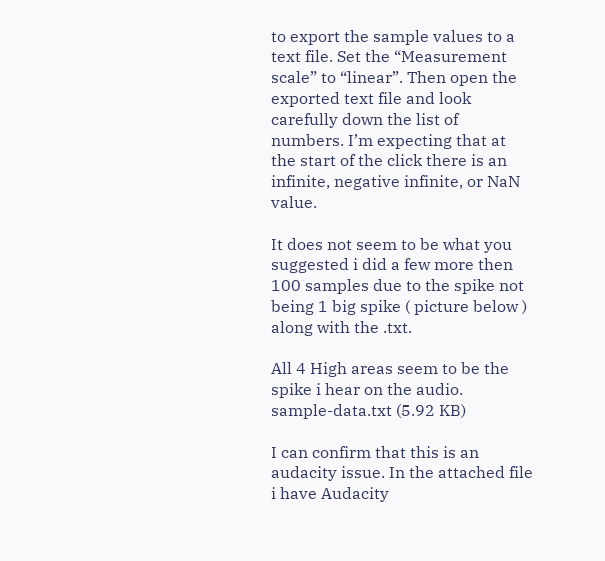to export the sample values to a text file. Set the “Measurement scale” to “linear”. Then open the exported text file and look carefully down the list of numbers. I’m expecting that at the start of the click there is an infinite, negative infinite, or NaN value.

It does not seem to be what you suggested i did a few more then 100 samples due to the spike not being 1 big spike ( picture below ) along with the .txt.

All 4 High areas seem to be the spike i hear on the audio.
sample-data.txt (5.92 KB)

I can confirm that this is an audacity issue. In the attached file i have Audacity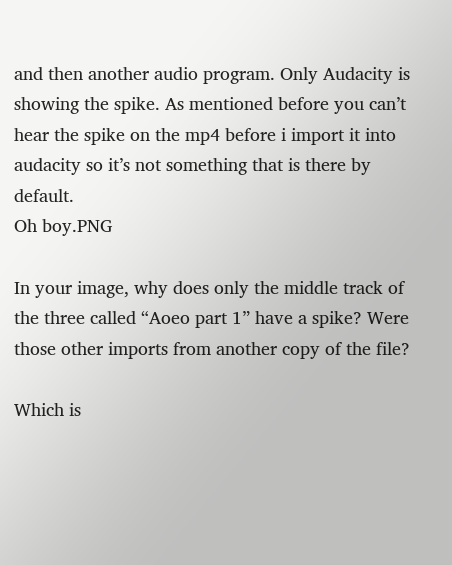and then another audio program. Only Audacity is showing the spike. As mentioned before you can’t hear the spike on the mp4 before i import it into audacity so it’s not something that is there by default.
Oh boy.PNG

In your image, why does only the middle track of the three called “Aoeo part 1” have a spike? Were those other imports from another copy of the file?

Which is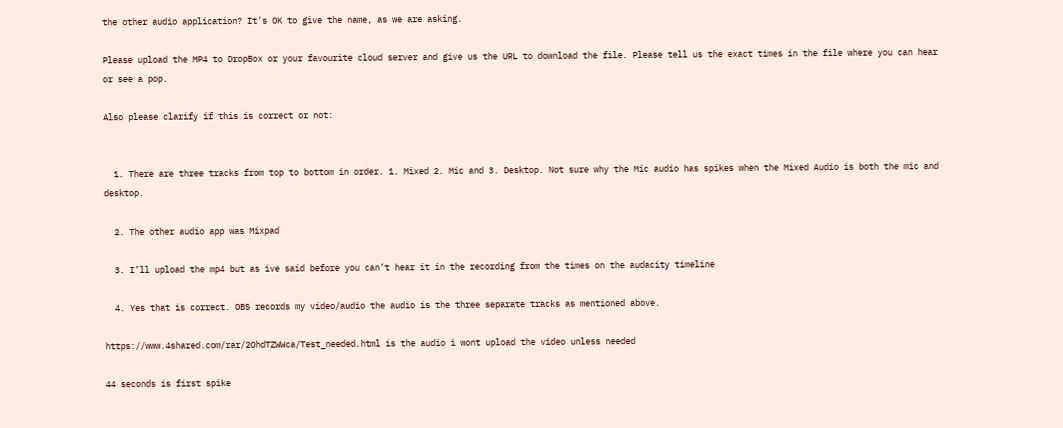the other audio application? It’s OK to give the name, as we are asking.

Please upload the MP4 to DropBox or your favourite cloud server and give us the URL to download the file. Please tell us the exact times in the file where you can hear or see a pop.

Also please clarify if this is correct or not:


  1. There are three tracks from top to bottom in order. 1. Mixed 2. Mic and 3. Desktop. Not sure why the Mic audio has spikes when the Mixed Audio is both the mic and desktop.

  2. The other audio app was Mixpad

  3. I’ll upload the mp4 but as ive said before you can’t hear it in the recording from the times on the audacity timeline

  4. Yes that is correct. OBS records my video/audio the audio is the three separate tracks as mentioned above.

https://www.4shared.com/rar/2OhdTZWWca/Test_needed.html is the audio i wont upload the video unless needed

44 seconds is first spike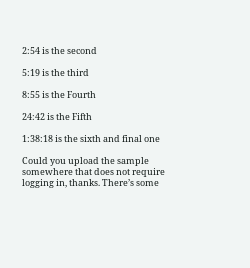2:54 is the second

5:19 is the third

8:55 is the Fourth

24:42 is the Fifth

1:38:18 is the sixth and final one

Could you upload the sample somewhere that does not require logging in, thanks. There’s some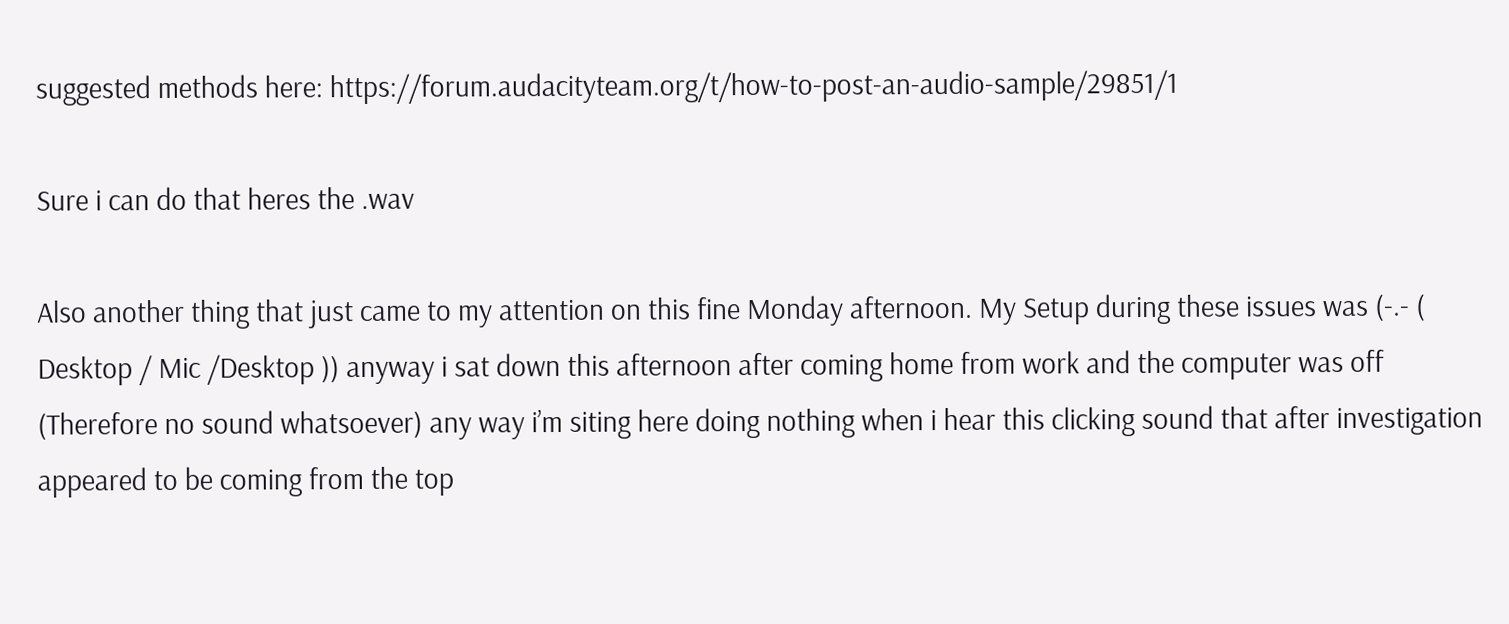suggested methods here: https://forum.audacityteam.org/t/how-to-post-an-audio-sample/29851/1

Sure i can do that heres the .wav

Also another thing that just came to my attention on this fine Monday afternoon. My Setup during these issues was (-.- ( Desktop / Mic /Desktop )) anyway i sat down this afternoon after coming home from work and the computer was off (Therefore no sound whatsoever) any way i’m siting here doing nothing when i hear this clicking sound that after investigation appeared to be coming from the top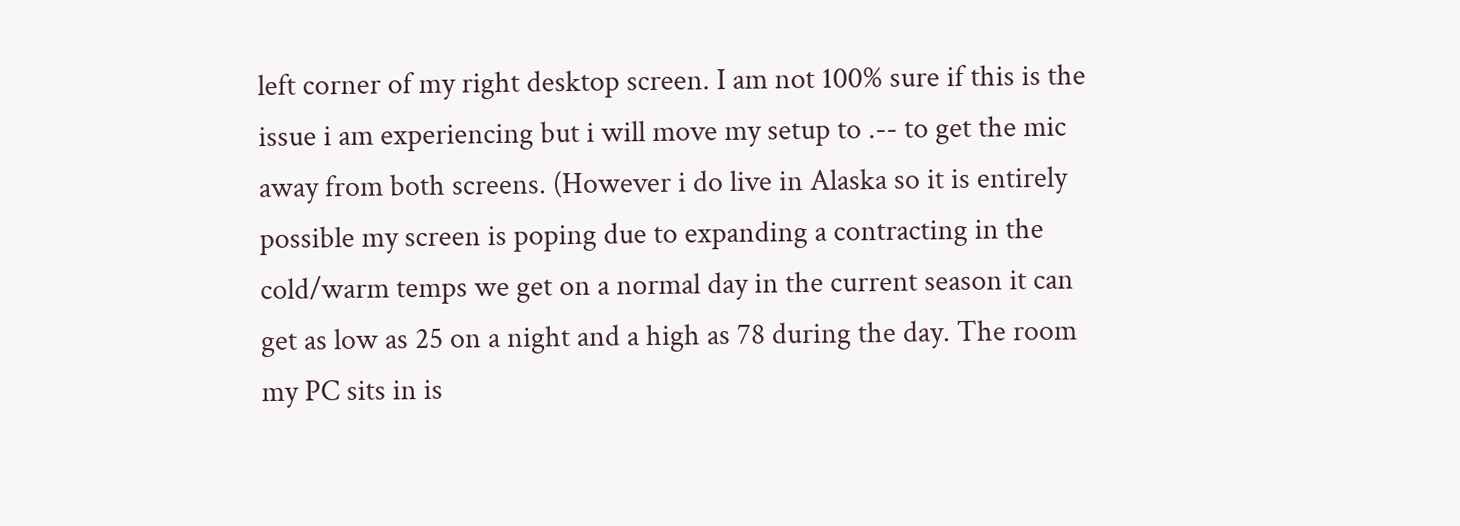left corner of my right desktop screen. I am not 100% sure if this is the issue i am experiencing but i will move my setup to .-- to get the mic away from both screens. (However i do live in Alaska so it is entirely possible my screen is poping due to expanding a contracting in the cold/warm temps we get on a normal day in the current season it can get as low as 25 on a night and a high as 78 during the day. The room my PC sits in is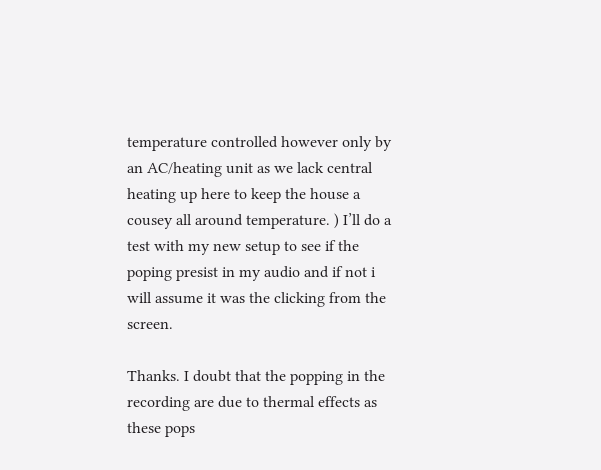temperature controlled however only by an AC/heating unit as we lack central heating up here to keep the house a cousey all around temperature. ) I’ll do a test with my new setup to see if the poping presist in my audio and if not i will assume it was the clicking from the screen.

Thanks. I doubt that the popping in the recording are due to thermal effects as these pops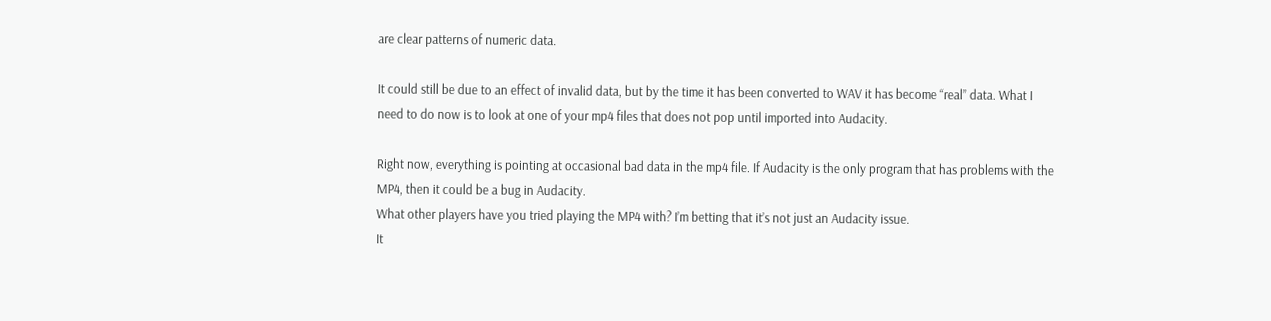are clear patterns of numeric data.

It could still be due to an effect of invalid data, but by the time it has been converted to WAV it has become “real” data. What I need to do now is to look at one of your mp4 files that does not pop until imported into Audacity.

Right now, everything is pointing at occasional bad data in the mp4 file. If Audacity is the only program that has problems with the MP4, then it could be a bug in Audacity.
What other players have you tried playing the MP4 with? I’m betting that it’s not just an Audacity issue.
It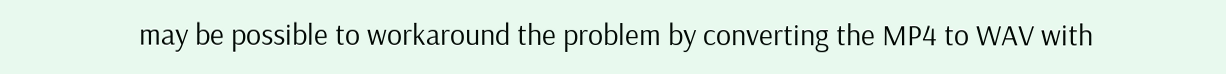may be possible to workaround the problem by converting the MP4 to WAV with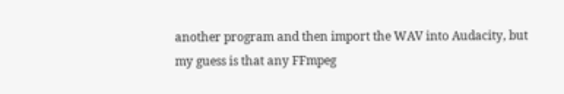another program and then import the WAV into Audacity, but my guess is that any FFmpeg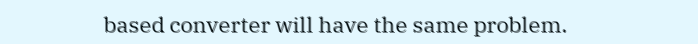based converter will have the same problem.